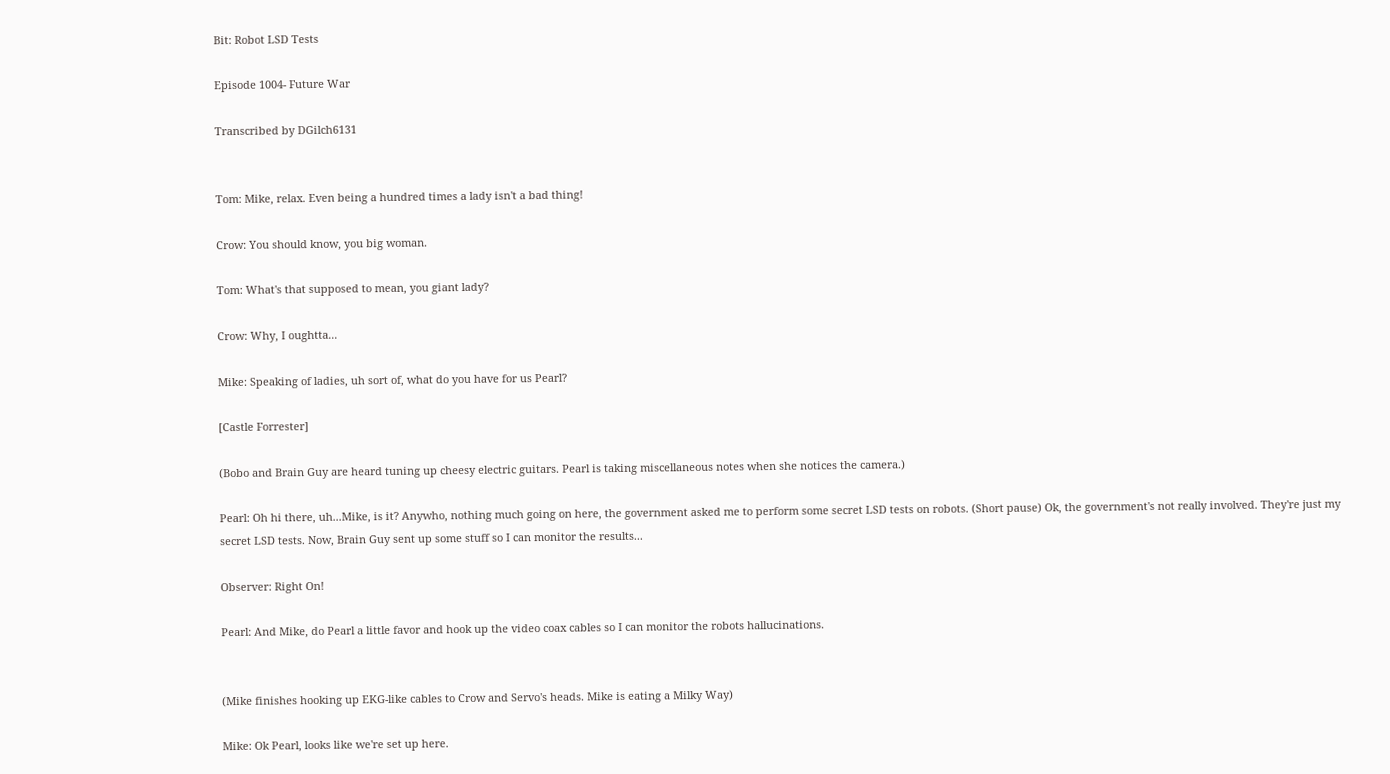Bit: Robot LSD Tests

Episode 1004- Future War

Transcribed by DGilch6131


Tom: Mike, relax. Even being a hundred times a lady isn't a bad thing!

Crow: You should know, you big woman.

Tom: What's that supposed to mean, you giant lady?

Crow: Why, I oughtta...

Mike: Speaking of ladies, uh sort of, what do you have for us Pearl?

[Castle Forrester]

(Bobo and Brain Guy are heard tuning up cheesy electric guitars. Pearl is taking miscellaneous notes when she notices the camera.)

Pearl: Oh hi there, uh...Mike, is it? Anywho, nothing much going on here, the government asked me to perform some secret LSD tests on robots. (Short pause) Ok, the government's not really involved. They're just my secret LSD tests. Now, Brain Guy sent up some stuff so I can monitor the results...

Observer: Right On!

Pearl: And Mike, do Pearl a little favor and hook up the video coax cables so I can monitor the robots hallucinations.


(Mike finishes hooking up EKG-like cables to Crow and Servo's heads. Mike is eating a Milky Way)

Mike: Ok Pearl, looks like we're set up here.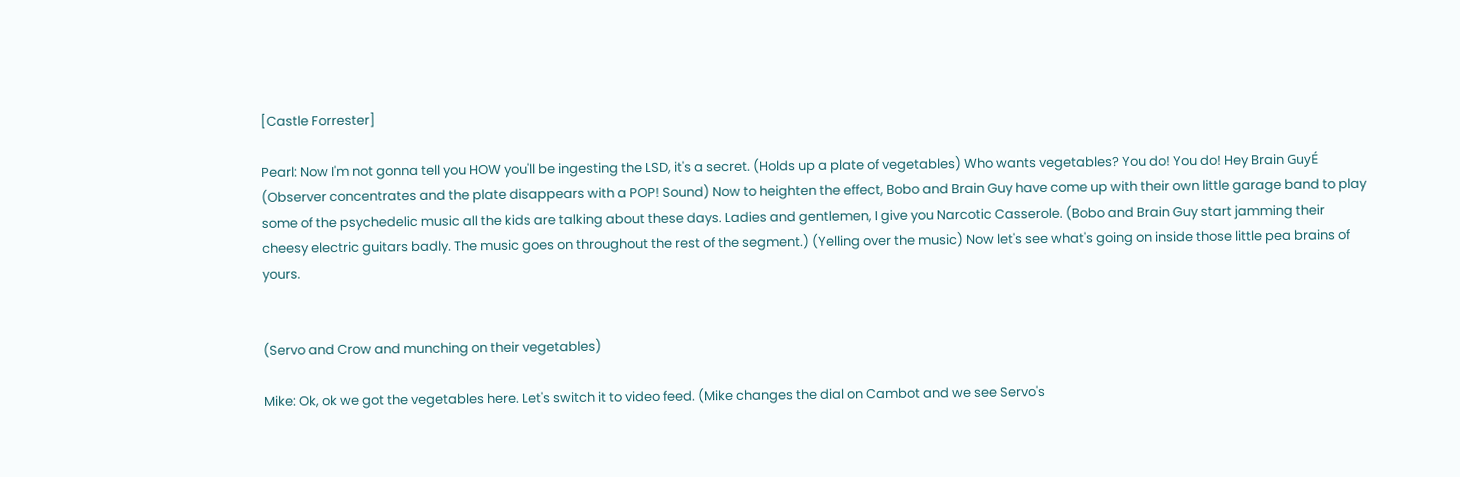[Castle Forrester]

Pearl: Now I'm not gonna tell you HOW you'll be ingesting the LSD, it's a secret. (Holds up a plate of vegetables) Who wants vegetables? You do! You do! Hey Brain GuyÉ (Observer concentrates and the plate disappears with a POP! Sound) Now to heighten the effect, Bobo and Brain Guy have come up with their own little garage band to play some of the psychedelic music all the kids are talking about these days. Ladies and gentlemen, I give you Narcotic Casserole. (Bobo and Brain Guy start jamming their cheesy electric guitars badly. The music goes on throughout the rest of the segment.) (Yelling over the music) Now let's see what's going on inside those little pea brains of yours.


(Servo and Crow and munching on their vegetables)

Mike: Ok, ok we got the vegetables here. Let's switch it to video feed. (Mike changes the dial on Cambot and we see Servo's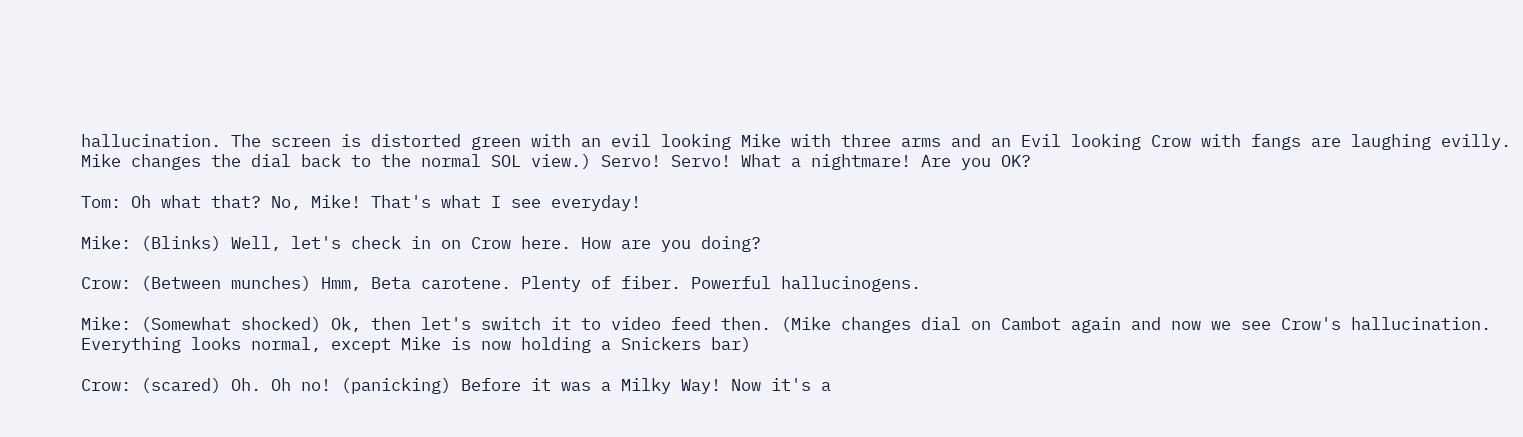hallucination. The screen is distorted green with an evil looking Mike with three arms and an Evil looking Crow with fangs are laughing evilly. Mike changes the dial back to the normal SOL view.) Servo! Servo! What a nightmare! Are you OK?

Tom: Oh what that? No, Mike! That's what I see everyday!

Mike: (Blinks) Well, let's check in on Crow here. How are you doing?

Crow: (Between munches) Hmm, Beta carotene. Plenty of fiber. Powerful hallucinogens.

Mike: (Somewhat shocked) Ok, then let's switch it to video feed then. (Mike changes dial on Cambot again and now we see Crow's hallucination. Everything looks normal, except Mike is now holding a Snickers bar)

Crow: (scared) Oh. Oh no! (panicking) Before it was a Milky Way! Now it's a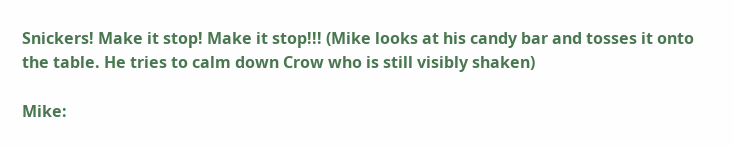Snickers! Make it stop! Make it stop!!! (Mike looks at his candy bar and tosses it onto the table. He tries to calm down Crow who is still visibly shaken)

Mike: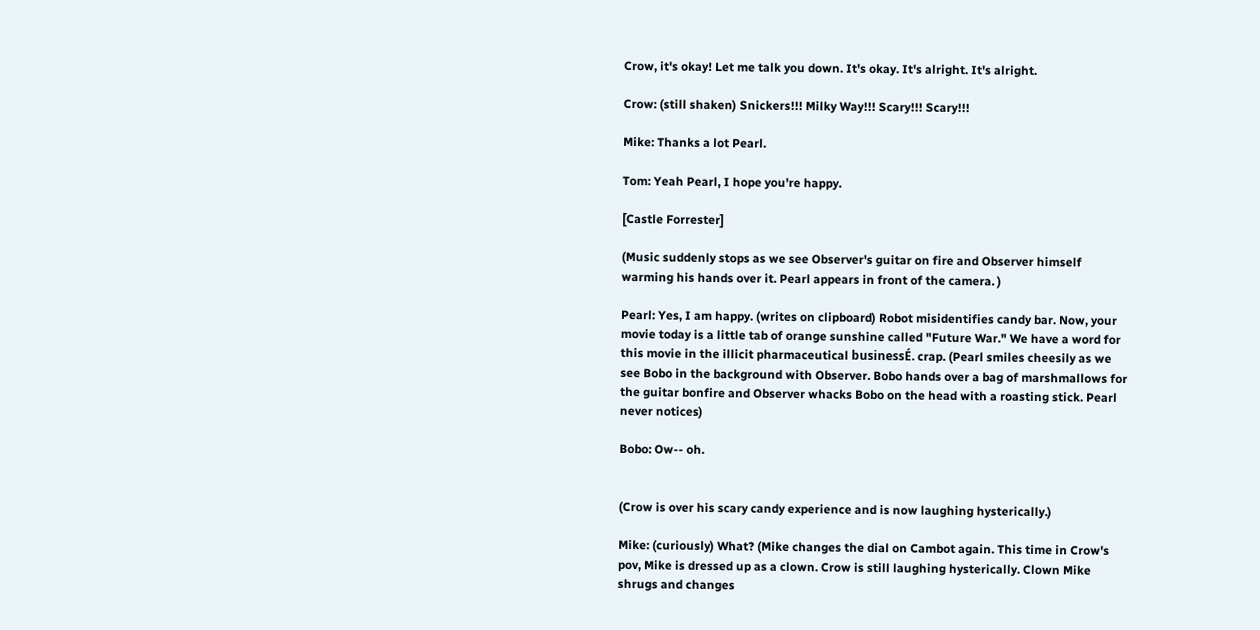Crow, it's okay! Let me talk you down. It's okay. It's alright. It's alright.

Crow: (still shaken) Snickers!!! Milky Way!!! Scary!!! Scary!!!

Mike: Thanks a lot Pearl.

Tom: Yeah Pearl, I hope you're happy.

[Castle Forrester]

(Music suddenly stops as we see Observer's guitar on fire and Observer himself warming his hands over it. Pearl appears in front of the camera. )

Pearl: Yes, I am happy. (writes on clipboard) Robot misidentifies candy bar. Now, your movie today is a little tab of orange sunshine called "Future War." We have a word for this movie in the illicit pharmaceutical businessÉ. crap. (Pearl smiles cheesily as we see Bobo in the background with Observer. Bobo hands over a bag of marshmallows for the guitar bonfire and Observer whacks Bobo on the head with a roasting stick. Pearl never notices)

Bobo: Ow-- oh.


(Crow is over his scary candy experience and is now laughing hysterically.)

Mike: (curiously) What? (Mike changes the dial on Cambot again. This time in Crow's pov, Mike is dressed up as a clown. Crow is still laughing hysterically. Clown Mike shrugs and changes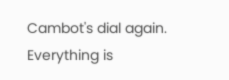Cambot's dial again. Everything is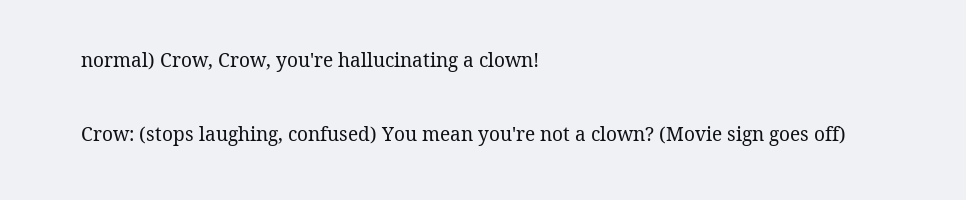normal) Crow, Crow, you're hallucinating a clown!

Crow: (stops laughing, confused) You mean you're not a clown? (Movie sign goes off)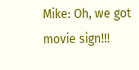Mike: Oh, we got movie sign!!!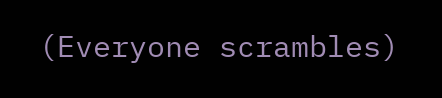(Everyone scrambles)